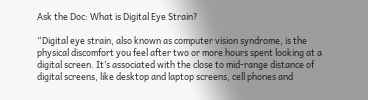Ask the Doc: What is Digital Eye Strain?

“Digital eye strain, also known as computer vision syndrome, is the physical discomfort you feel after two or more hours spent looking at a digital screen. It’s associated with the close to mid-range distance of digital screens, like desktop and laptop screens, cell phones and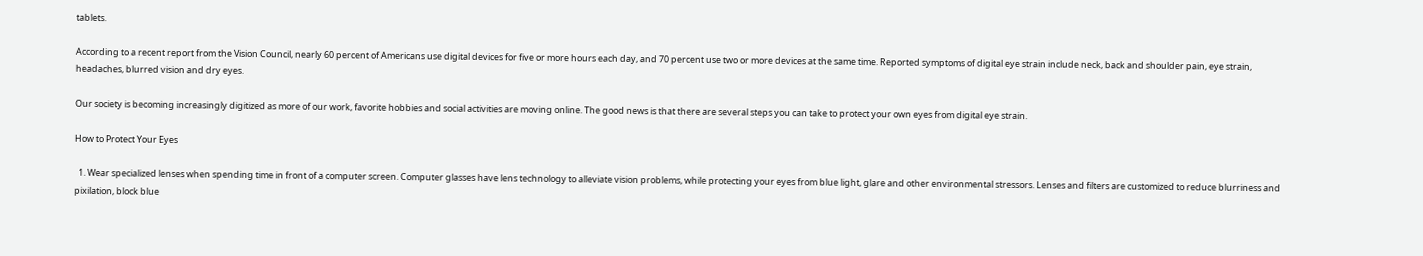tablets.

According to a recent report from the Vision Council, nearly 60 percent of Americans use digital devices for five or more hours each day, and 70 percent use two or more devices at the same time. Reported symptoms of digital eye strain include neck, back and shoulder pain, eye strain, headaches, blurred vision and dry eyes.

Our society is becoming increasingly digitized as more of our work, favorite hobbies and social activities are moving online. The good news is that there are several steps you can take to protect your own eyes from digital eye strain.

How to Protect Your Eyes

  1. Wear specialized lenses when spending time in front of a computer screen. Computer glasses have lens technology to alleviate vision problems, while protecting your eyes from blue light, glare and other environmental stressors. Lenses and filters are customized to reduce blurriness and pixilation, block blue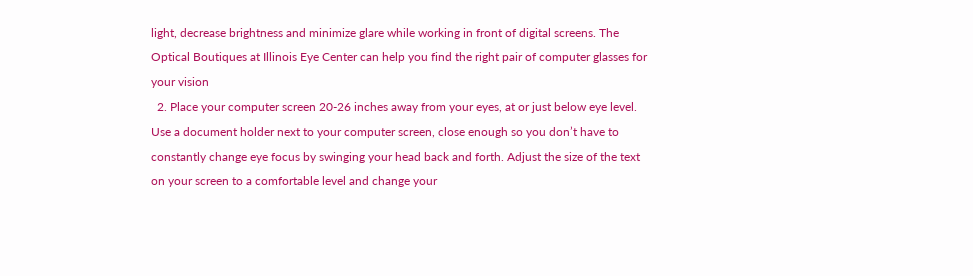light, decrease brightness and minimize glare while working in front of digital screens. The Optical Boutiques at Illinois Eye Center can help you find the right pair of computer glasses for your vision
  2. Place your computer screen 20-26 inches away from your eyes, at or just below eye level. Use a document holder next to your computer screen, close enough so you don’t have to constantly change eye focus by swinging your head back and forth. Adjust the size of the text on your screen to a comfortable level and change your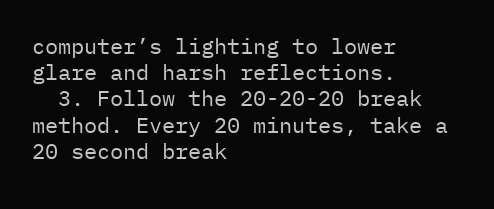computer’s lighting to lower glare and harsh reflections.
  3. Follow the 20-20-20 break method. Every 20 minutes, take a 20 second break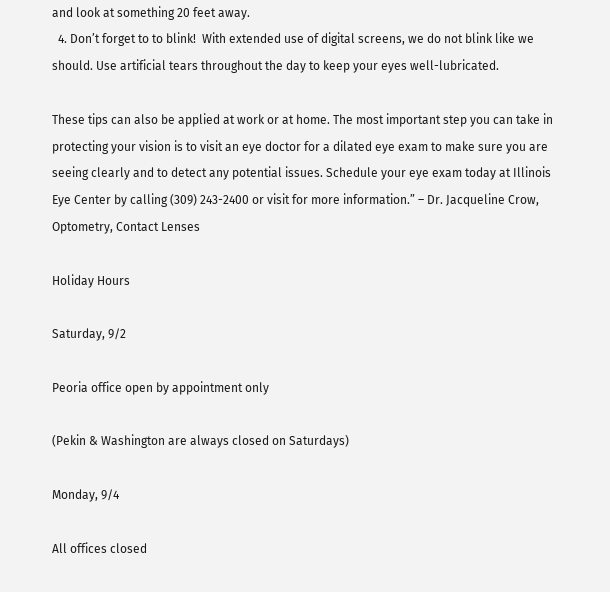and look at something 20 feet away.
  4. Don’t forget to to blink!  With extended use of digital screens, we do not blink like we should. Use artificial tears throughout the day to keep your eyes well-lubricated.

These tips can also be applied at work or at home. The most important step you can take in protecting your vision is to visit an eye doctor for a dilated eye exam to make sure you are seeing clearly and to detect any potential issues. Schedule your eye exam today at Illinois Eye Center by calling (309) 243-2400 or visit for more information.” – Dr. Jacqueline Crow, Optometry, Contact Lenses

Holiday Hours

Saturday, 9/2

Peoria office open by appointment only

(Pekin & Washington are always closed on Saturdays)

Monday, 9/4

All offices closed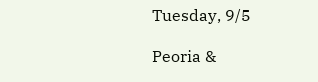Tuesday, 9/5

Peoria &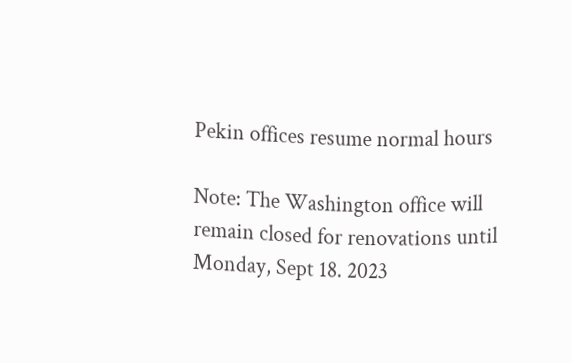Pekin offices resume normal hours

Note: The Washington office will remain closed for renovations until Monday, Sept 18. 2023